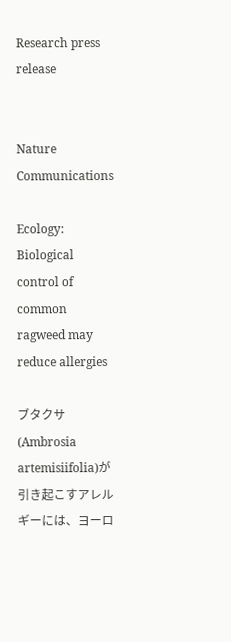Research press release


Nature Communications

Ecology: Biological control of common ragweed may reduce allergies

ブタクサ(Ambrosia artemisiifolia)が引き起こすアレルギーには、ヨーロ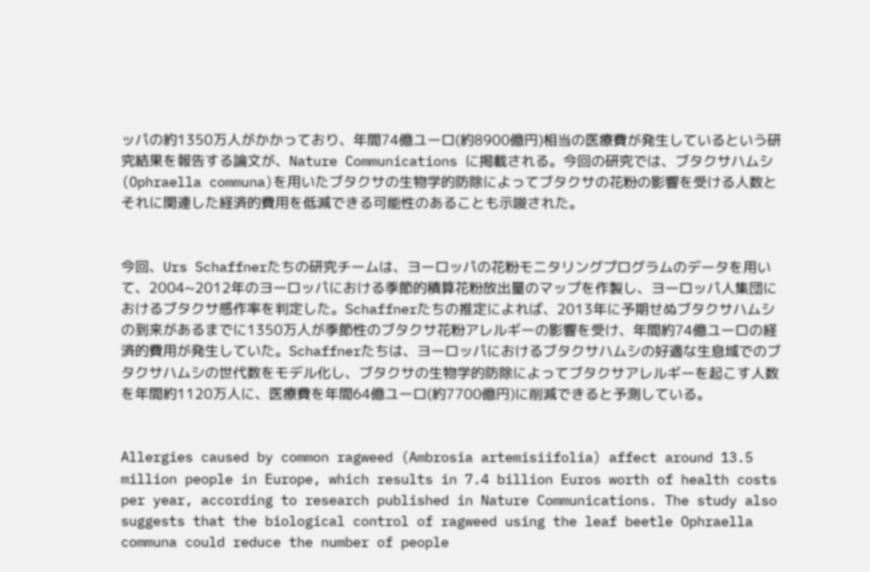ッパの約1350万人がかかっており、年間74億ユーロ(約8900億円)相当の医療費が発生しているという研究結果を報告する論文が、Nature Communications に掲載される。今回の研究では、ブタクサハムシ(Ophraella communa)を用いたブタクサの生物学的防除によってブタクサの花粉の影響を受ける人数とそれに関連した経済的費用を低減できる可能性のあることも示唆された。


今回、Urs Schaffnerたちの研究チームは、ヨーロッパの花粉モニタリングプログラムのデータを用いて、2004~2012年のヨーロッパにおける季節的積算花粉放出量のマップを作製し、ヨーロッパ人集団におけるブタクサ感作率を判定した。Schaffnerたちの推定によれば、2013年に予期せぬブタクサハムシの到来があるまでに1350万人が季節性のブタクサ花粉アレルギーの影響を受け、年間約74億ユーロの経済的費用が発生していた。Schaffnerたちは、ヨーロッパにおけるブタクサハムシの好適な生息域でのブタクサハムシの世代数をモデル化し、ブタクサの生物学的防除によってブタクサアレルギーを起こす人数を年間約1120万人に、医療費を年間64億ユーロ(約7700億円)に削減できると予測している。


Allergies caused by common ragweed (Ambrosia artemisiifolia) affect around 13.5 million people in Europe, which results in 7.4 billion Euros worth of health costs per year, according to research published in Nature Communications. The study also suggests that the biological control of ragweed using the leaf beetle Ophraella communa could reduce the number of people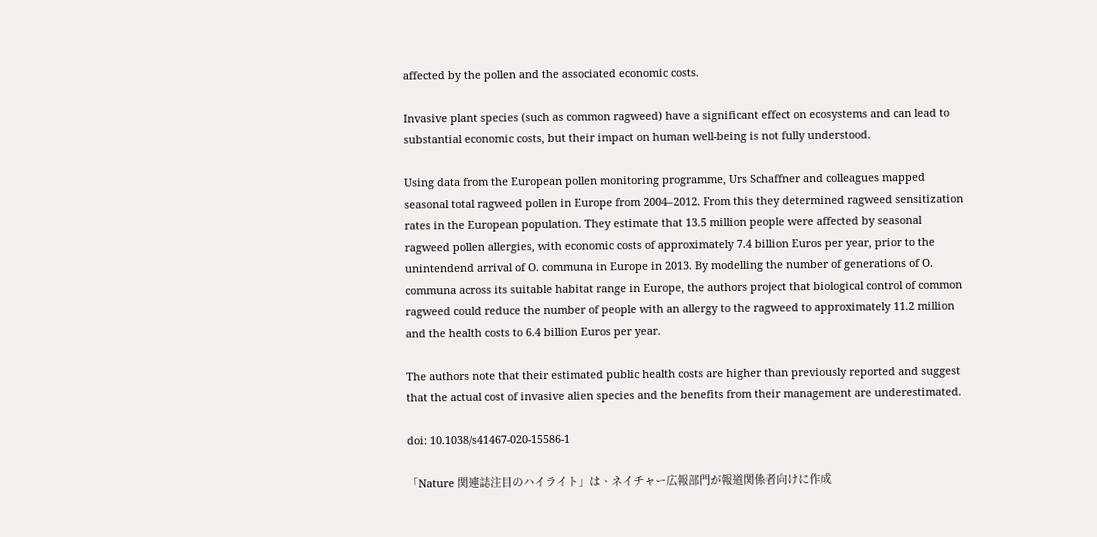affected by the pollen and the associated economic costs.

Invasive plant species (such as common ragweed) have a significant effect on ecosystems and can lead to substantial economic costs, but their impact on human well-being is not fully understood.

Using data from the European pollen monitoring programme, Urs Schaffner and colleagues mapped seasonal total ragweed pollen in Europe from 2004–2012. From this they determined ragweed sensitization rates in the European population. They estimate that 13.5 million people were affected by seasonal ragweed pollen allergies, with economic costs of approximately 7.4 billion Euros per year, prior to the unintendend arrival of O. communa in Europe in 2013. By modelling the number of generations of O. communa across its suitable habitat range in Europe, the authors project that biological control of common ragweed could reduce the number of people with an allergy to the ragweed to approximately 11.2 million and the health costs to 6.4 billion Euros per year.

The authors note that their estimated public health costs are higher than previously reported and suggest that the actual cost of invasive alien species and the benefits from their management are underestimated.

doi: 10.1038/s41467-020-15586-1

「Nature 関連誌注目のハイライト」は、ネイチャー広報部門が報道関係者向けに作成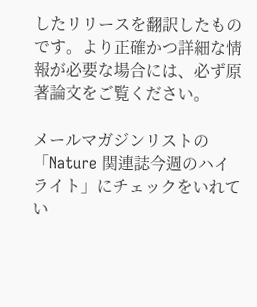したリリースを翻訳したものです。より正確かつ詳細な情報が必要な場合には、必ず原著論文をご覧ください。

メールマガジンリストの「Nature 関連誌今週のハイライト」にチェックをいれてい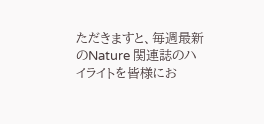ただきますと、毎週最新のNature 関連誌のハイライトを皆様にお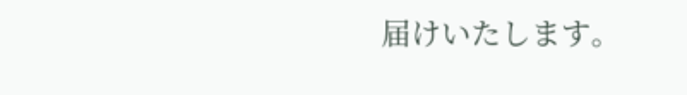届けいたします。